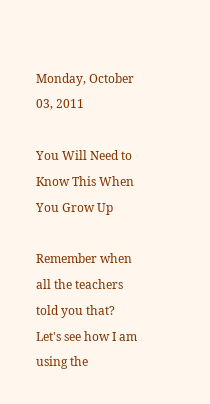Monday, October 03, 2011

You Will Need to Know This When You Grow Up

Remember when all the teachers told you that?  Let's see how I am using the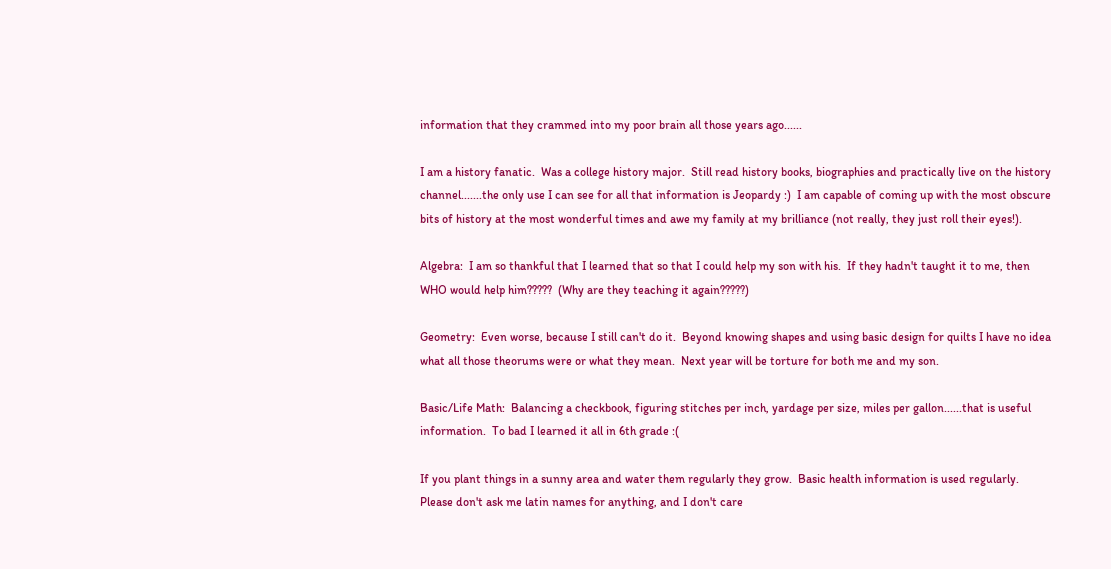information that they crammed into my poor brain all those years ago......

I am a history fanatic.  Was a college history major.  Still read history books, biographies and practically live on the history channel.......the only use I can see for all that information is Jeopardy :)  I am capable of coming up with the most obscure bits of history at the most wonderful times and awe my family at my brilliance (not really, they just roll their eyes!).

Algebra:  I am so thankful that I learned that so that I could help my son with his.  If they hadn't taught it to me, then WHO would help him?????  (Why are they teaching it again?????)

Geometry:  Even worse, because I still can't do it.  Beyond knowing shapes and using basic design for quilts I have no idea what all those theorums were or what they mean.  Next year will be torture for both me and my son.

Basic/Life Math:  Balancing a checkbook, figuring stitches per inch, yardage per size, miles per gallon......that is useful information.  To bad I learned it all in 6th grade :(

If you plant things in a sunny area and water them regularly they grow.  Basic health information is used regularly.  Please don't ask me latin names for anything, and I don't care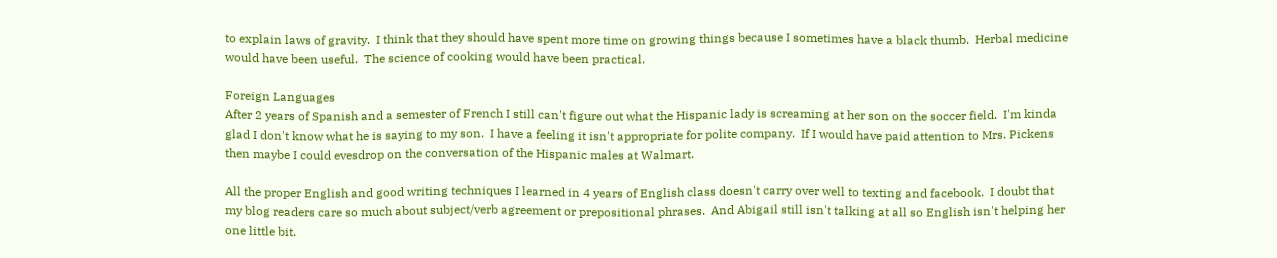to explain laws of gravity.  I think that they should have spent more time on growing things because I sometimes have a black thumb.  Herbal medicine would have been useful.  The science of cooking would have been practical.

Foreign Languages
After 2 years of Spanish and a semester of French I still can't figure out what the Hispanic lady is screaming at her son on the soccer field.  I'm kinda glad I don't know what he is saying to my son.  I have a feeling it isn't appropriate for polite company.  If I would have paid attention to Mrs. Pickens then maybe I could evesdrop on the conversation of the Hispanic males at Walmart.

All the proper English and good writing techniques I learned in 4 years of English class doesn't carry over well to texting and facebook.  I doubt that my blog readers care so much about subject/verb agreement or prepositional phrases.  And Abigail still isn't talking at all so English isn't helping her one little bit.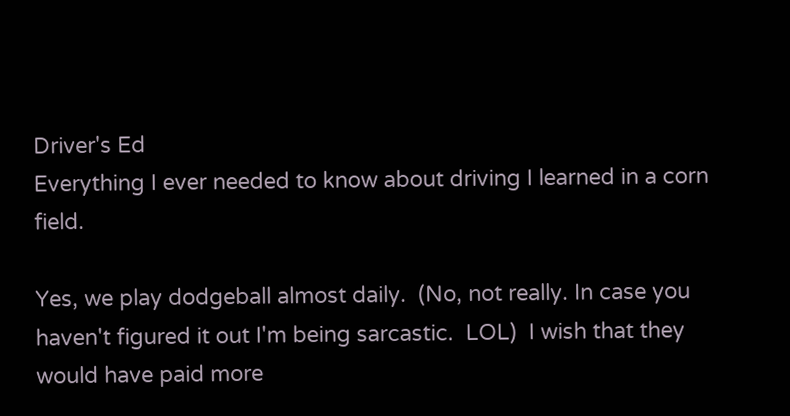Driver's Ed
Everything I ever needed to know about driving I learned in a corn field.

Yes, we play dodgeball almost daily.  (No, not really. In case you haven't figured it out I'm being sarcastic.  LOL)  I wish that they would have paid more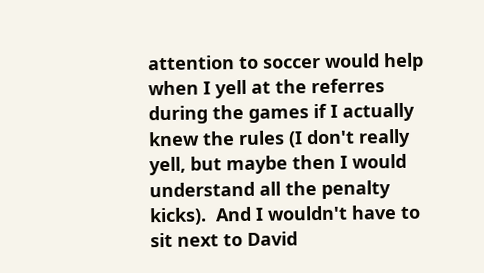attention to soccer would help when I yell at the referres during the games if I actually knew the rules (I don't really yell, but maybe then I would understand all the penalty kicks).  And I wouldn't have to sit next to David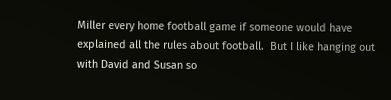Miller every home football game if someone would have explained all the rules about football.  But I like hanging out with David and Susan so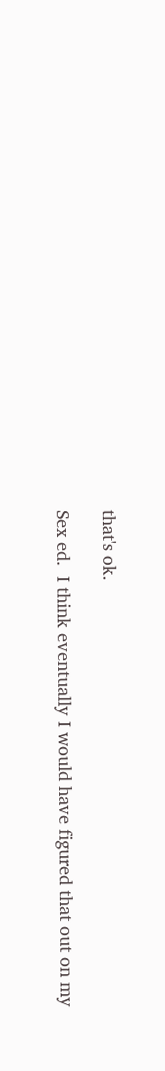that's ok.

Sex ed.  I think eventually I would have figured that out on my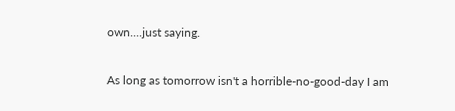own....just saying.

As long as tomorrow isn't a horrible-no-good-day I am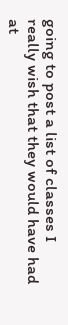going to post a list of classes I really wish that they would have had at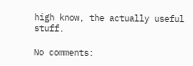high know, the actually useful stuff.

No comments: